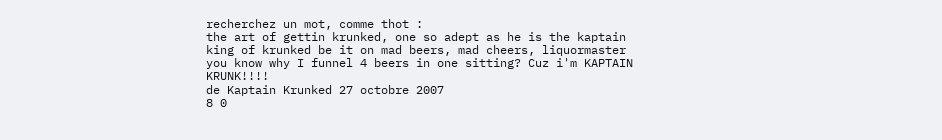recherchez un mot, comme thot :
the art of gettin krunked, one so adept as he is the kaptain king of krunked be it on mad beers, mad cheers, liquormaster
you know why I funnel 4 beers in one sitting? Cuz i'm KAPTAIN KRUNK!!!!
de Kaptain Krunked 27 octobre 2007
8 0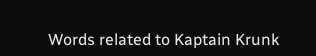Words related to Kaptain Krunk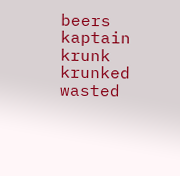beers kaptain krunk krunked wasted